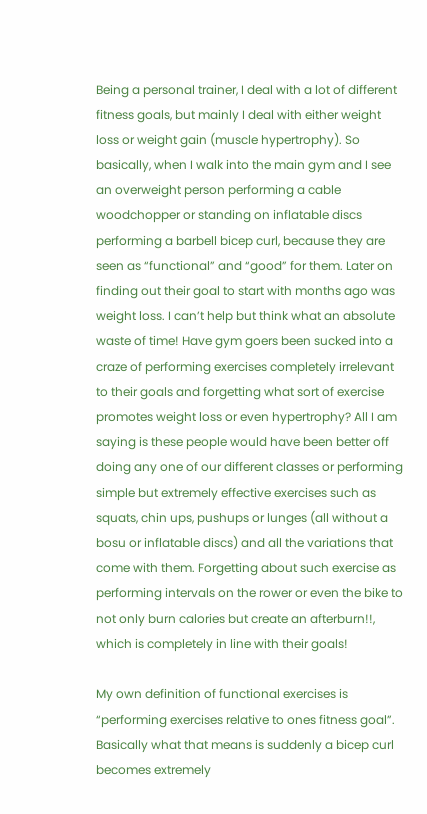Being a personal trainer, I deal with a lot of different fitness goals, but mainly I deal with either weight loss or weight gain (muscle hypertrophy). So basically, when I walk into the main gym and I see an overweight person performing a cable woodchopper or standing on inflatable discs performing a barbell bicep curl, because they are seen as “functional” and “good” for them. Later on finding out their goal to start with months ago was weight loss. I can’t help but think what an absolute waste of time! Have gym goers been sucked into a craze of performing exercises completely irrelevant to their goals and forgetting what sort of exercise promotes weight loss or even hypertrophy? All I am saying is these people would have been better off doing any one of our different classes or performing simple but extremely effective exercises such as squats, chin ups, pushups or lunges (all without a bosu or inflatable discs) and all the variations that come with them. Forgetting about such exercise as performing intervals on the rower or even the bike to not only burn calories but create an afterburn!!, which is completely in line with their goals!

My own definition of functional exercises is “performing exercises relative to ones fitness goal”. Basically what that means is suddenly a bicep curl becomes extremely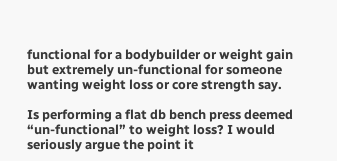functional for a bodybuilder or weight gain but extremely un-functional for someone wanting weight loss or core strength say.

Is performing a flat db bench press deemed “un-functional” to weight loss? I would seriously argue the point it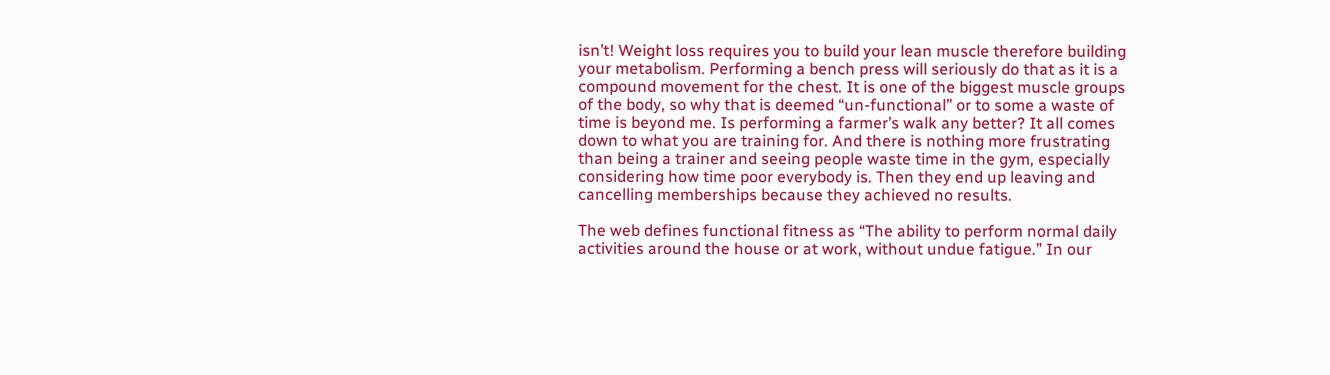isn’t! Weight loss requires you to build your lean muscle therefore building your metabolism. Performing a bench press will seriously do that as it is a compound movement for the chest. It is one of the biggest muscle groups of the body, so why that is deemed “un-functional” or to some a waste of time is beyond me. Is performing a farmer’s walk any better? It all comes down to what you are training for. And there is nothing more frustrating than being a trainer and seeing people waste time in the gym, especially considering how time poor everybody is. Then they end up leaving and cancelling memberships because they achieved no results.

The web defines functional fitness as “The ability to perform normal daily activities around the house or at work, without undue fatigue.” In our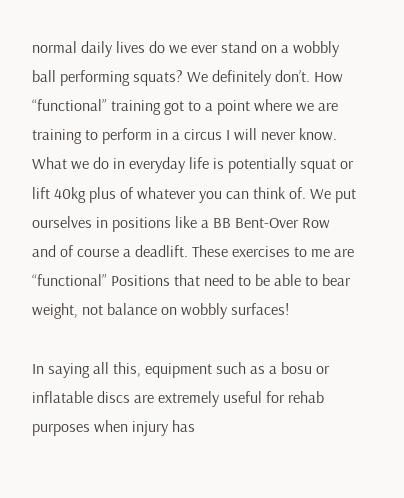normal daily lives do we ever stand on a wobbly ball performing squats? We definitely don’t. How “functional” training got to a point where we are training to perform in a circus I will never know. What we do in everyday life is potentially squat or lift 40kg plus of whatever you can think of. We put ourselves in positions like a BB Bent-Over Row and of course a deadlift. These exercises to me are “functional” Positions that need to be able to bear weight, not balance on wobbly surfaces!

In saying all this, equipment such as a bosu or inflatable discs are extremely useful for rehab purposes when injury has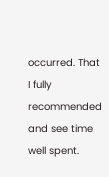occurred. That I fully recommended and see time well spent.